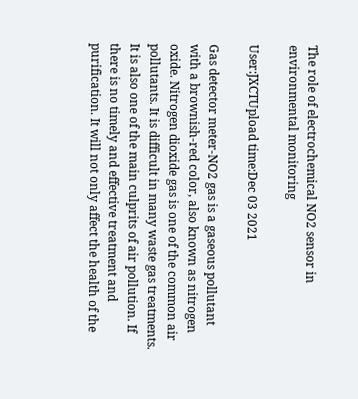The role of electrochemical NO2 sensor in environmental monitoring

User:JXCTUpload time:Dec 03 2021

Gas detector meter-NO2 gas is a gaseous pollutant with a brownish-red color, also known as nitrogen oxide. Nitrogen dioxide gas is one of the common air pollutants. It is difficult in many waste gas treatments. It is also one of the main culprits of air pollution. If there is no timely and effective treatment and purification. It will not only affect the health of the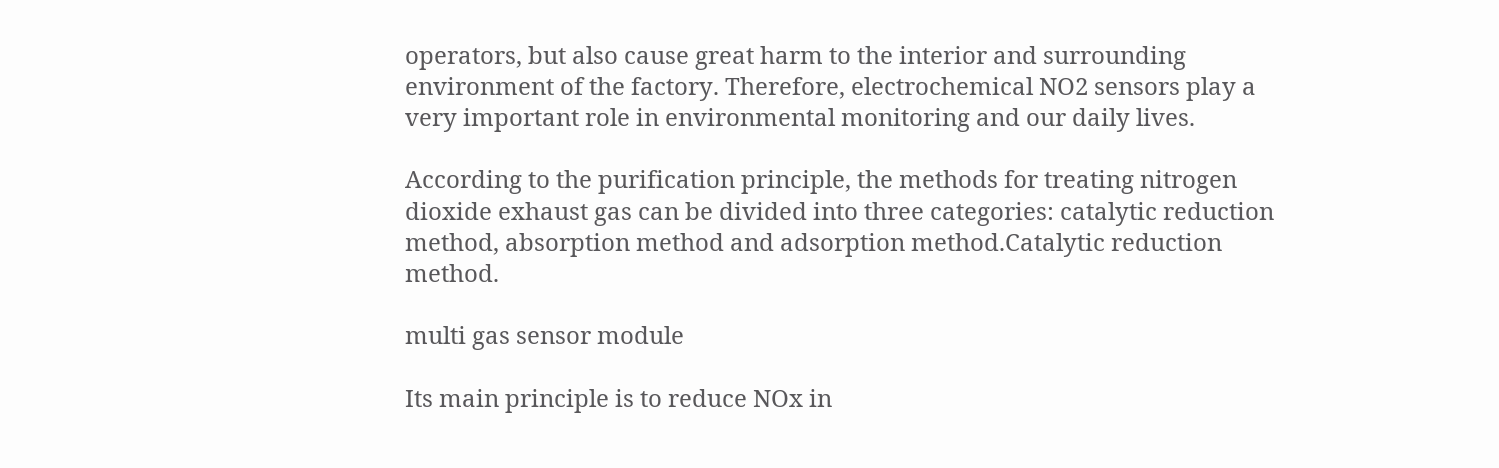operators, but also cause great harm to the interior and surrounding environment of the factory. Therefore, electrochemical NO2 sensors play a very important role in environmental monitoring and our daily lives.

According to the purification principle, the methods for treating nitrogen dioxide exhaust gas can be divided into three categories: catalytic reduction method, absorption method and adsorption method.Catalytic reduction method.

multi gas sensor module

Its main principle is to reduce NOx in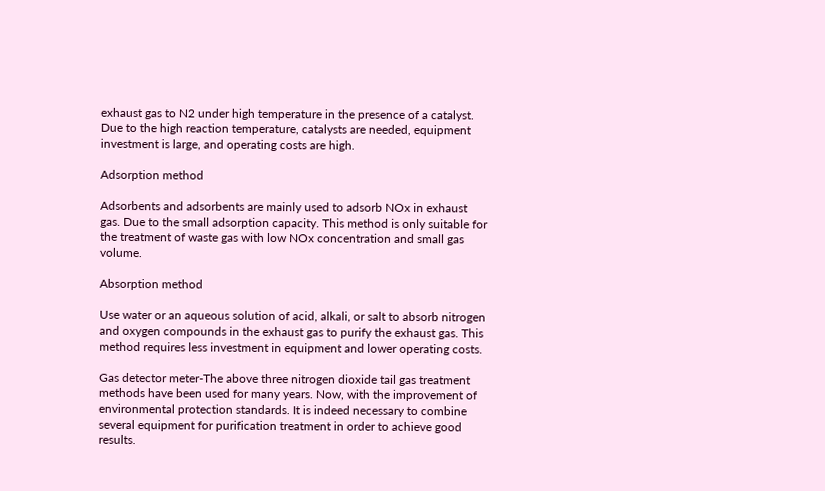exhaust gas to N2 under high temperature in the presence of a catalyst. Due to the high reaction temperature, catalysts are needed, equipment investment is large, and operating costs are high.

Adsorption method

Adsorbents and adsorbents are mainly used to adsorb NOx in exhaust gas. Due to the small adsorption capacity. This method is only suitable for the treatment of waste gas with low NOx concentration and small gas volume.

Absorption method

Use water or an aqueous solution of acid, alkali, or salt to absorb nitrogen and oxygen compounds in the exhaust gas to purify the exhaust gas. This method requires less investment in equipment and lower operating costs.

Gas detector meter-The above three nitrogen dioxide tail gas treatment methods have been used for many years. Now, with the improvement of environmental protection standards. It is indeed necessary to combine several equipment for purification treatment in order to achieve good results.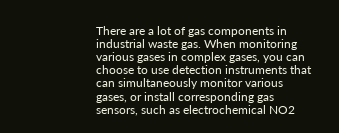There are a lot of gas components in industrial waste gas. When monitoring various gases in complex gases, you can choose to use detection instruments that can simultaneously monitor various gases, or install corresponding gas sensors, such as electrochemical NO2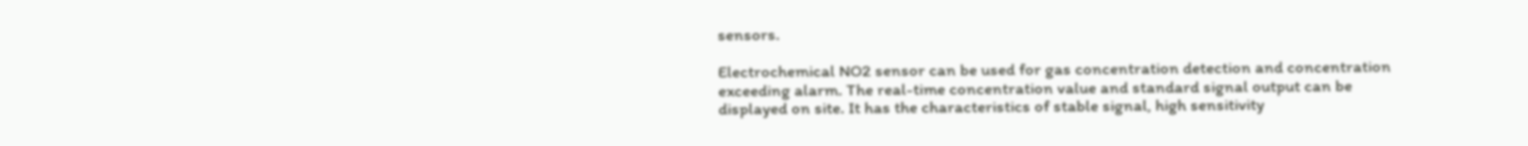sensors.

Electrochemical NO2 sensor can be used for gas concentration detection and concentration exceeding alarm. The real-time concentration value and standard signal output can be displayed on site. It has the characteristics of stable signal, high sensitivity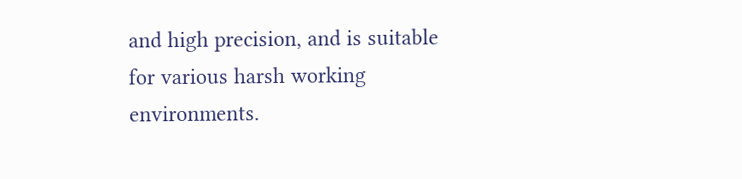and high precision, and is suitable for various harsh working environments.